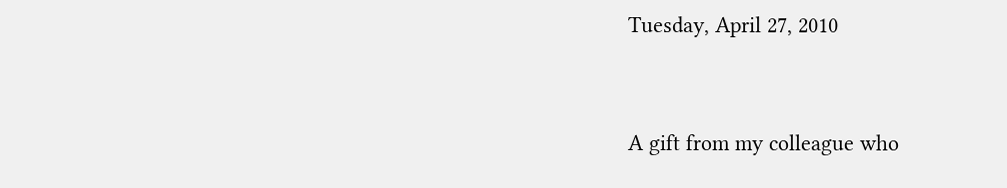Tuesday, April 27, 2010


A gift from my colleague who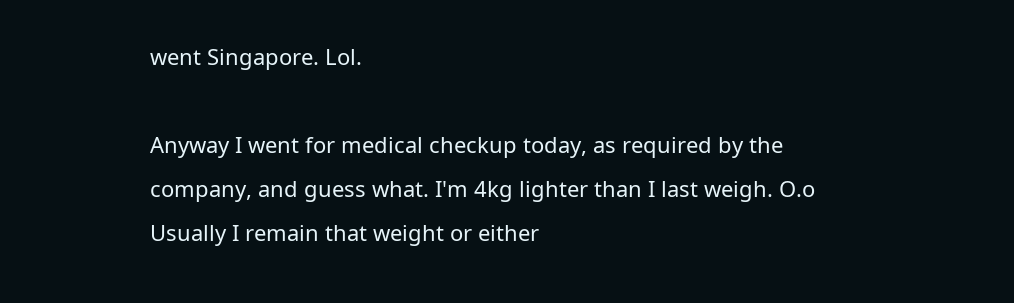went Singapore. Lol.

Anyway I went for medical checkup today, as required by the company, and guess what. I'm 4kg lighter than I last weigh. O.o Usually I remain that weight or either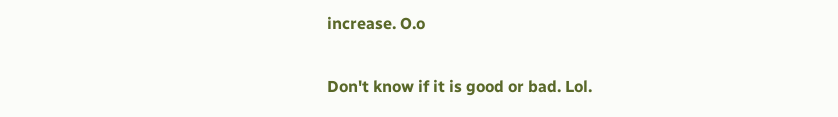increase. O.o

Don't know if it is good or bad. Lol.